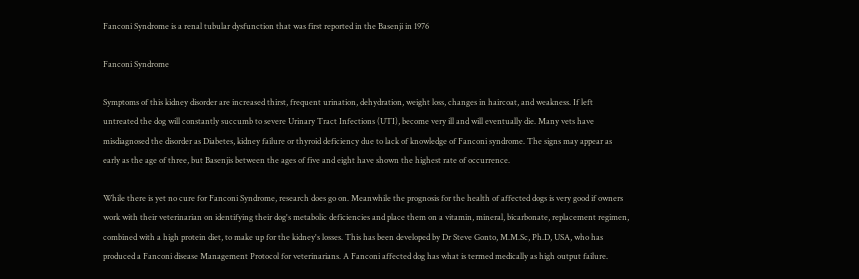Fanconi Syndrome is a renal tubular dysfunction that was first reported in the Basenji in 1976

Fanconi Syndrome

Symptoms of this kidney disorder are increased thirst, frequent urination, dehydration, weight loss, changes in haircoat, and weakness. If left untreated the dog will constantly succumb to severe Urinary Tract Infections (UTI), become very ill and will eventually die. Many vets have misdiagnosed the disorder as Diabetes, kidney failure or thyroid deficiency due to lack of knowledge of Fanconi syndrome. The signs may appear as early as the age of three, but Basenjis between the ages of five and eight have shown the highest rate of occurrence.

While there is yet no cure for Fanconi Syndrome, research does go on. Meanwhile the prognosis for the health of affected dogs is very good if owners work with their veterinarian on identifying their dog's metabolic deficiencies and place them on a vitamin, mineral, bicarbonate, replacement regimen, combined with a high protein diet, to make up for the kidney's losses. This has been developed by Dr Steve Gonto, M.M.Sc, Ph.D, USA, who has produced a Fanconi disease Management Protocol for veterinarians. A Fanconi affected dog has what is termed medically as high output failure.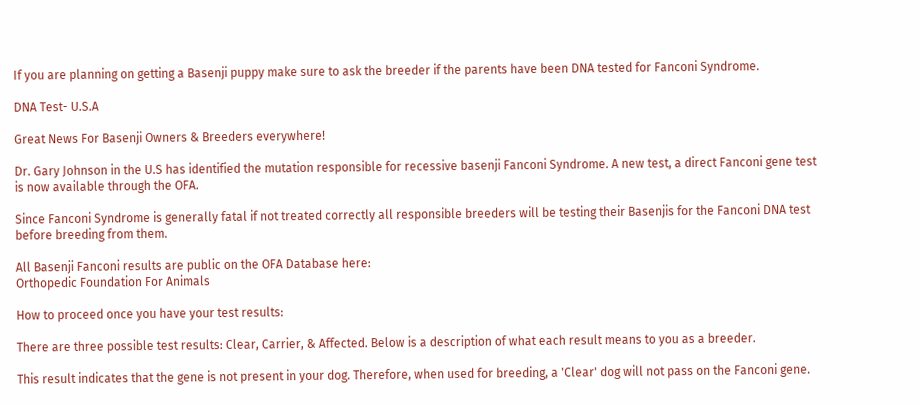If you are planning on getting a Basenji puppy make sure to ask the breeder if the parents have been DNA tested for Fanconi Syndrome.

DNA Test- U.S.A

Great News For Basenji Owners & Breeders everywhere!

Dr. Gary Johnson in the U.S has identified the mutation responsible for recessive basenji Fanconi Syndrome. A new test, a direct Fanconi gene test is now available through the OFA.

Since Fanconi Syndrome is generally fatal if not treated correctly all responsible breeders will be testing their Basenjis for the Fanconi DNA test before breeding from them.

All Basenji Fanconi results are public on the OFA Database here:
Orthopedic Foundation For Animals

How to proceed once you have your test results:

There are three possible test results: Clear, Carrier, & Affected. Below is a description of what each result means to you as a breeder.

This result indicates that the gene is not present in your dog. Therefore, when used for breeding, a 'Clear' dog will not pass on the Fanconi gene.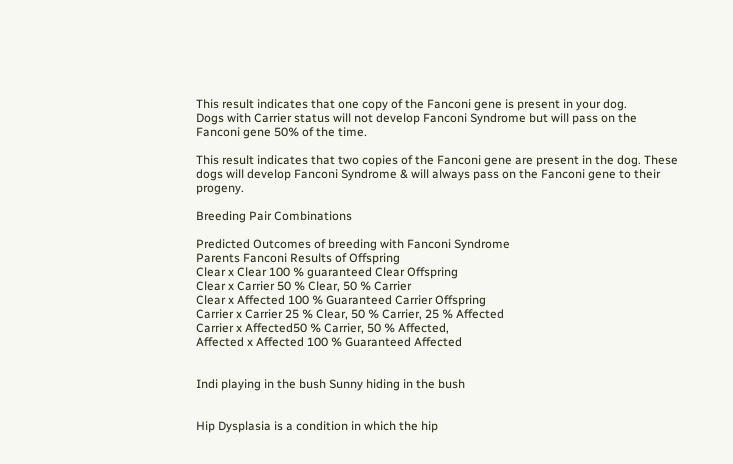This result indicates that one copy of the Fanconi gene is present in your dog.
Dogs with Carrier status will not develop Fanconi Syndrome but will pass on the Fanconi gene 50% of the time.

This result indicates that two copies of the Fanconi gene are present in the dog. These dogs will develop Fanconi Syndrome & will always pass on the Fanconi gene to their progeny.

Breeding Pair Combinations

Predicted Outcomes of breeding with Fanconi Syndrome
Parents Fanconi Results of Offspring
Clear x Clear 100 % guaranteed Clear Offspring
Clear x Carrier 50 % Clear, 50 % Carrier
Clear x Affected 100 % Guaranteed Carrier Offspring
Carrier x Carrier 25 % Clear, 50 % Carrier, 25 % Affected
Carrier x Affected50 % Carrier, 50 % Affected,
Affected x Affected 100 % Guaranteed Affected


Indi playing in the bush Sunny hiding in the bush


Hip Dysplasia is a condition in which the hip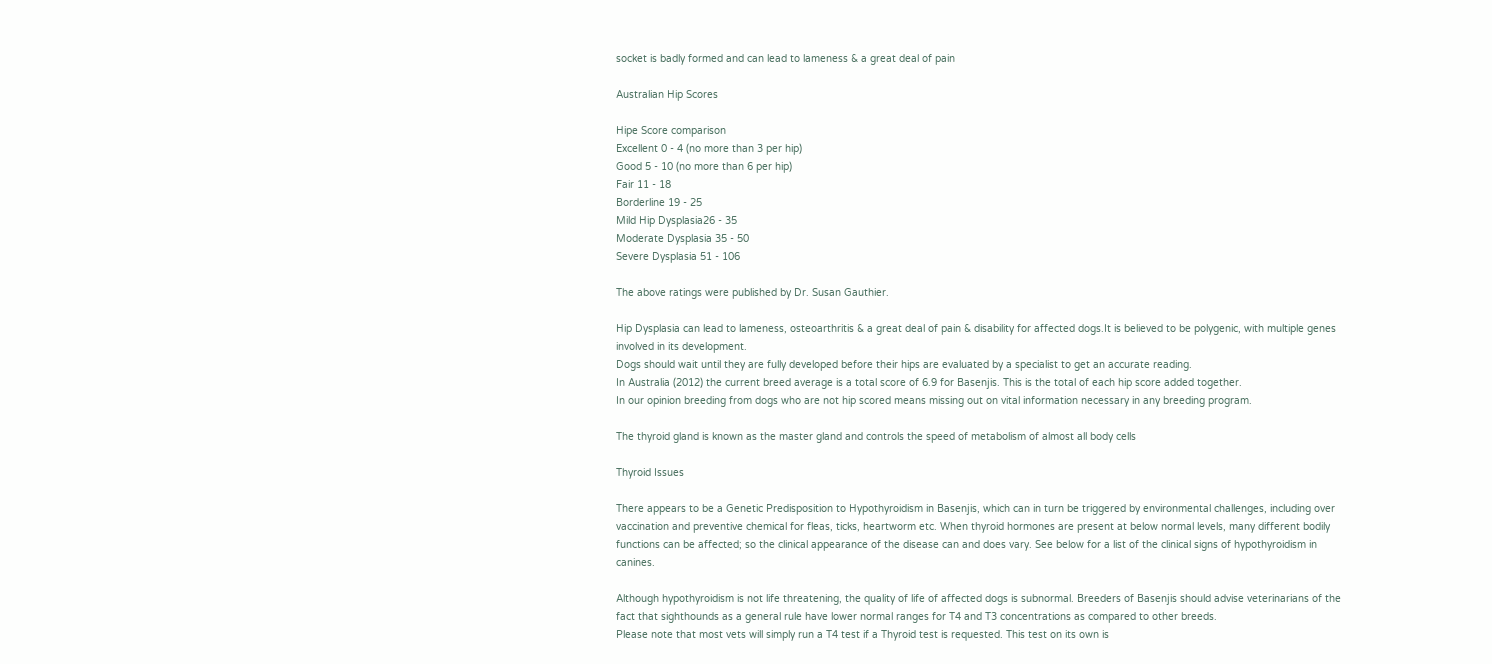socket is badly formed and can lead to lameness & a great deal of pain

Australian Hip Scores

Hipe Score comparison
Excellent 0 - 4 (no more than 3 per hip)
Good 5 - 10 (no more than 6 per hip)
Fair 11 - 18
Borderline 19 - 25
Mild Hip Dysplasia26 - 35
Moderate Dysplasia 35 - 50
Severe Dysplasia 51 - 106

The above ratings were published by Dr. Susan Gauthier.

Hip Dysplasia can lead to lameness, osteoarthritis & a great deal of pain & disability for affected dogs.It is believed to be polygenic, with multiple genes involved in its development.
Dogs should wait until they are fully developed before their hips are evaluated by a specialist to get an accurate reading.
In Australia (2012) the current breed average is a total score of 6.9 for Basenjis. This is the total of each hip score added together.
In our opinion breeding from dogs who are not hip scored means missing out on vital information necessary in any breeding program.

The thyroid gland is known as the master gland and controls the speed of metabolism of almost all body cells

Thyroid Issues

There appears to be a Genetic Predisposition to Hypothyroidism in Basenjis, which can in turn be triggered by environmental challenges, including over vaccination and preventive chemical for fleas, ticks, heartworm etc. When thyroid hormones are present at below normal levels, many different bodily functions can be affected; so the clinical appearance of the disease can and does vary. See below for a list of the clinical signs of hypothyroidism in canines.

Although hypothyroidism is not life threatening, the quality of life of affected dogs is subnormal. Breeders of Basenjis should advise veterinarians of the fact that sighthounds as a general rule have lower normal ranges for T4 and T3 concentrations as compared to other breeds.
Please note that most vets will simply run a T4 test if a Thyroid test is requested. This test on its own is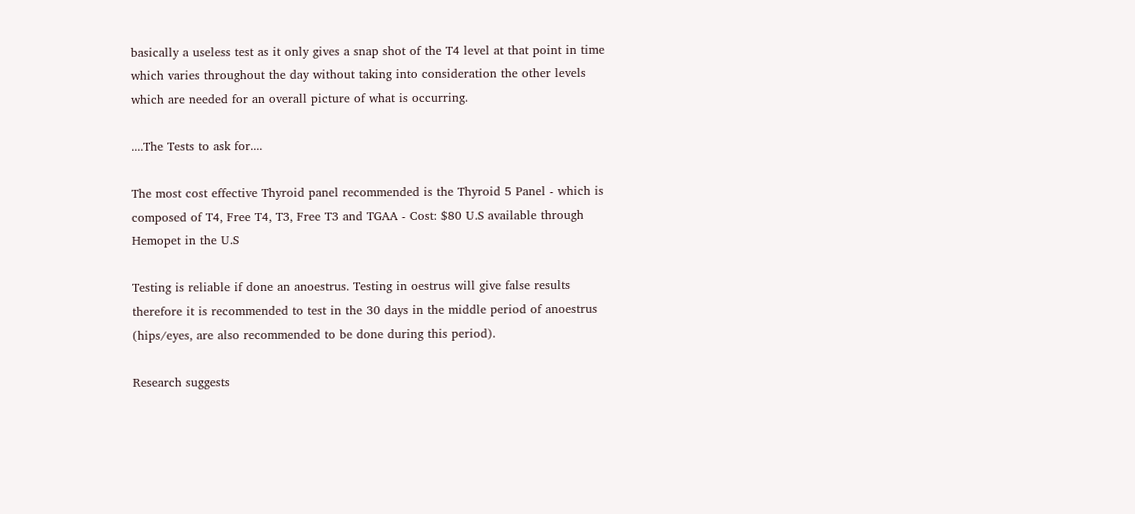basically a useless test as it only gives a snap shot of the T4 level at that point in time which varies throughout the day without taking into consideration the other levels which are needed for an overall picture of what is occurring.

....The Tests to ask for....

The most cost effective Thyroid panel recommended is the Thyroid 5 Panel - which is composed of T4, Free T4, T3, Free T3 and TGAA - Cost: $80 U.S available through Hemopet in the U.S

Testing is reliable if done an anoestrus. Testing in oestrus will give false results therefore it is recommended to test in the 30 days in the middle period of anoestrus (hips/eyes, are also recommended to be done during this period).

Research suggests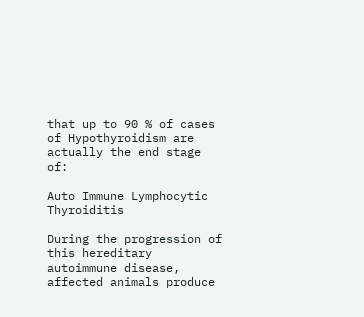that up to 90 % of cases of Hypothyroidism are actually the end stage of:

Auto Immune Lymphocytic Thyroiditis

During the progression of this hereditary autoimmune disease, affected animals produce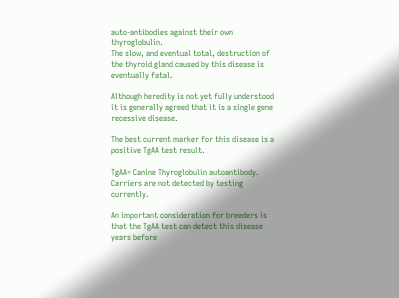auto-antibodies against their own thyroglobulin.
The slow, and eventual total, destruction of the thyroid gland caused by this disease is eventually fatal.

Although heredity is not yet fully understood it is generally agreed that it is a single gene recessive disease.

The best current marker for this disease is a positive TgAA test result.

TgAA= Canine Thyroglobulin autoantibody.
Carriers are not detected by testing currently.

An important consideration for breeders is that the TgAA test can detect this disease years before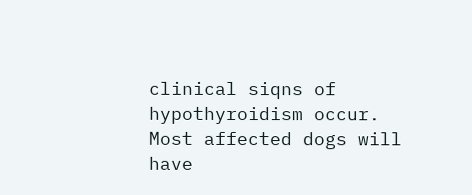clinical siqns of hypothyroidism occur. Most affected dogs will have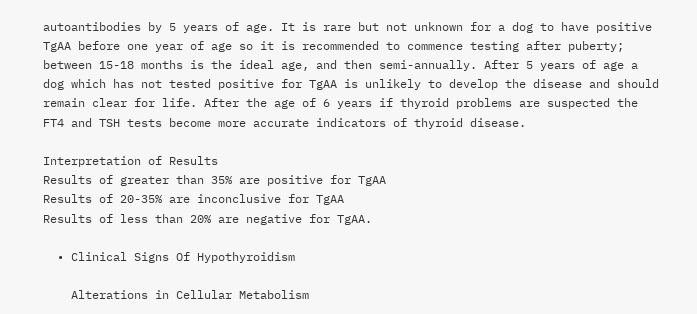autoantibodies by 5 years of age. It is rare but not unknown for a dog to have positive TgAA before one year of age so it is recommended to commence testing after puberty; between 15-18 months is the ideal age, and then semi-annually. After 5 years of age a dog which has not tested positive for TgAA is unlikely to develop the disease and should remain clear for life. After the age of 6 years if thyroid problems are suspected the FT4 and TSH tests become more accurate indicators of thyroid disease.

Interpretation of Results
Results of greater than 35% are positive for TgAA
Results of 20-35% are inconclusive for TgAA
Results of less than 20% are negative for TgAA.

  • Clinical Signs Of Hypothyroidism

    Alterations in Cellular Metabolism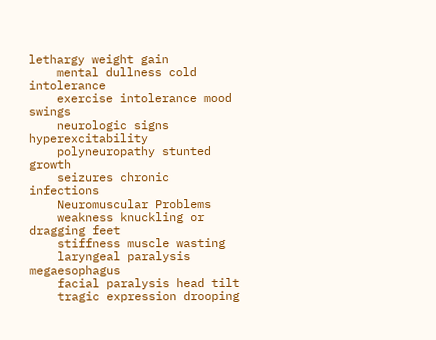lethargy weight gain
    mental dullness cold intolerance
    exercise intolerance mood swings
    neurologic signs hyperexcitability
    polyneuropathy stunted growth
    seizures chronic infections
    Neuromuscular Problems
    weakness knuckling or dragging feet
    stiffness muscle wasting
    laryngeal paralysis megaesophagus
    facial paralysis head tilt
    tragic expression drooping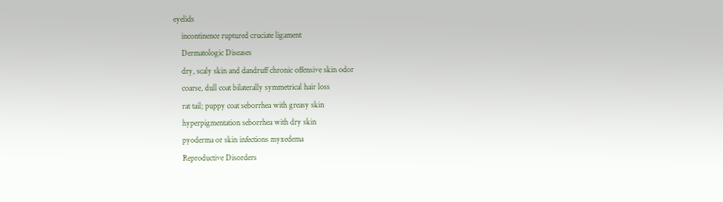eyelids
    incontinence ruptured cruciate ligament
    Dermatologic Diseases
    dry, scaly skin and dandruff chronic offensive skin odor
    coarse, dull coat bilaterally symmetrical hair loss
    rat tail; puppy coat seborrhea with greasy skin
    hyperpigmentation seborrhea with dry skin
    pyoderma or skin infections myxedema
    Reproductive Disorders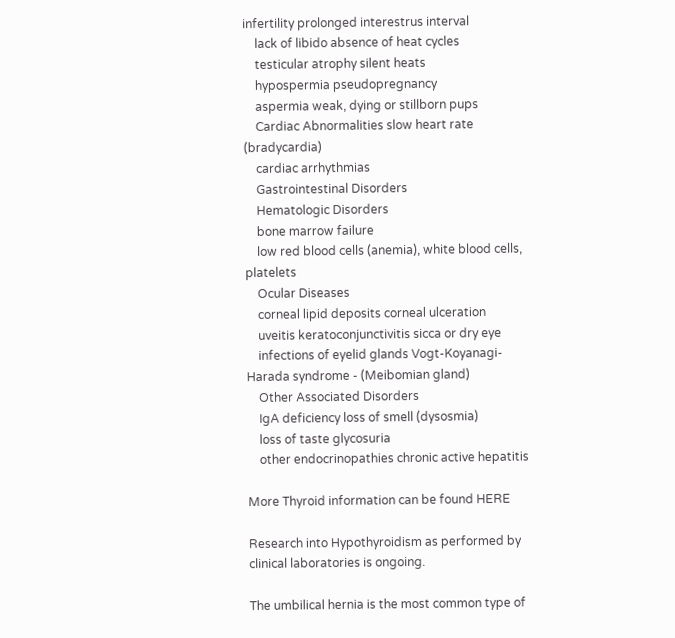infertility prolonged interestrus interval
    lack of libido absence of heat cycles
    testicular atrophy silent heats
    hypospermia pseudopregnancy
    aspermia weak, dying or stillborn pups
    Cardiac Abnormalities slow heart rate (bradycardia)
    cardiac arrhythmias
    Gastrointestinal Disorders
    Hematologic Disorders
    bone marrow failure
    low red blood cells (anemia), white blood cells, platelets
    Ocular Diseases
    corneal lipid deposits corneal ulceration
    uveitis keratoconjunctivitis sicca or dry eye
    infections of eyelid glands Vogt-Koyanagi-Harada syndrome - (Meibomian gland)
    Other Associated Disorders
    IgA deficiency loss of smell (dysosmia)
    loss of taste glycosuria
    other endocrinopathies chronic active hepatitis

More Thyroid information can be found HERE

Research into Hypothyroidism as performed by clinical laboratories is ongoing.

The umbilical hernia is the most common type of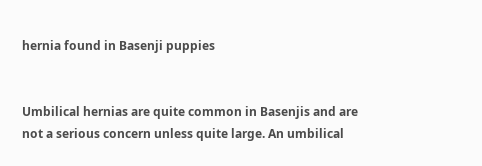hernia found in Basenji puppies


Umbilical hernias are quite common in Basenjis and are not a serious concern unless quite large. An umbilical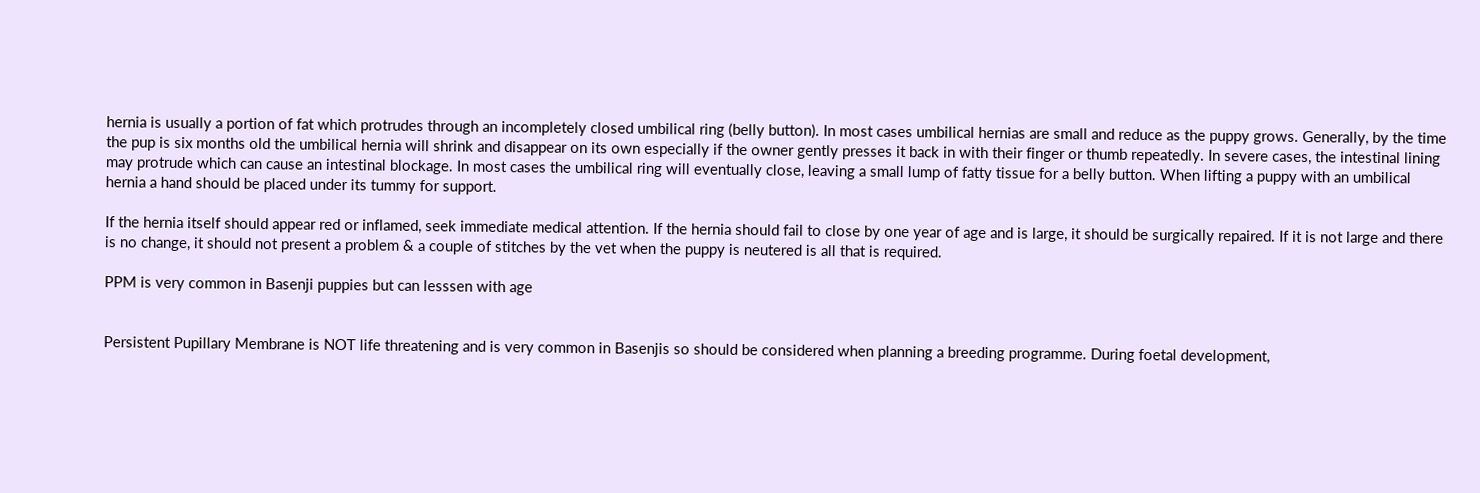hernia is usually a portion of fat which protrudes through an incompletely closed umbilical ring (belly button). In most cases umbilical hernias are small and reduce as the puppy grows. Generally, by the time the pup is six months old the umbilical hernia will shrink and disappear on its own especially if the owner gently presses it back in with their finger or thumb repeatedly. In severe cases, the intestinal lining may protrude which can cause an intestinal blockage. In most cases the umbilical ring will eventually close, leaving a small lump of fatty tissue for a belly button. When lifting a puppy with an umbilical hernia a hand should be placed under its tummy for support.

If the hernia itself should appear red or inflamed, seek immediate medical attention. If the hernia should fail to close by one year of age and is large, it should be surgically repaired. If it is not large and there is no change, it should not present a problem & a couple of stitches by the vet when the puppy is neutered is all that is required.

PPM is very common in Basenji puppies but can lesssen with age


Persistent Pupillary Membrane is NOT life threatening and is very common in Basenjis so should be considered when planning a breeding programme. During foetal development,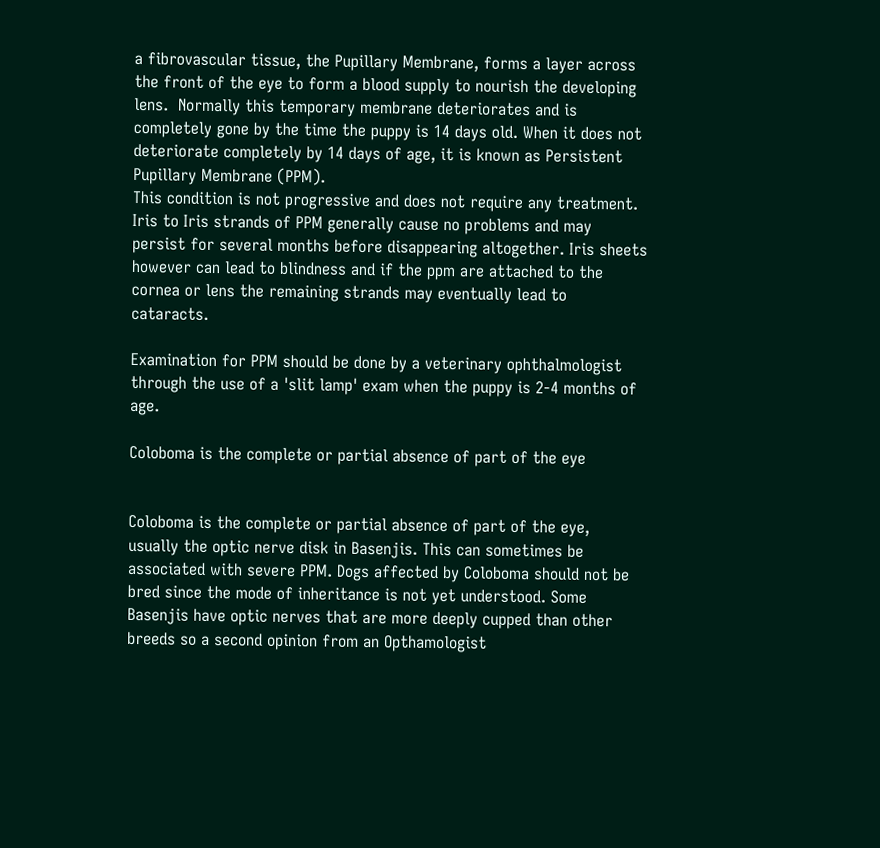a fibrovascular tissue, the Pupillary Membrane, forms a layer across the front of the eye to form a blood supply to nourish the developing lens.  Normally this temporary membrane deteriorates and is completely gone by the time the puppy is 14 days old. When it does not deteriorate completely by 14 days of age, it is known as Persistent Pupillary Membrane (PPM).
This condition is not progressive and does not require any treatment.
Iris to Iris strands of PPM generally cause no problems and may persist for several months before disappearing altogether. Iris sheets however can lead to blindness and if the ppm are attached to the cornea or lens the remaining strands may eventually lead to cataracts.

Examination for PPM should be done by a veterinary ophthalmologist through the use of a 'slit lamp' exam when the puppy is 2-4 months of age.

Coloboma is the complete or partial absence of part of the eye


Coloboma is the complete or partial absence of part of the eye, usually the optic nerve disk in Basenjis. This can sometimes be associated with severe PPM. Dogs affected by Coloboma should not be bred since the mode of inheritance is not yet understood. Some Basenjis have optic nerves that are more deeply cupped than other breeds so a second opinion from an Opthamologist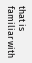that is familiar with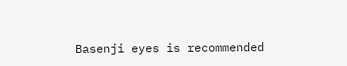Basenji eyes is recommended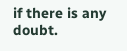if there is any doubt.